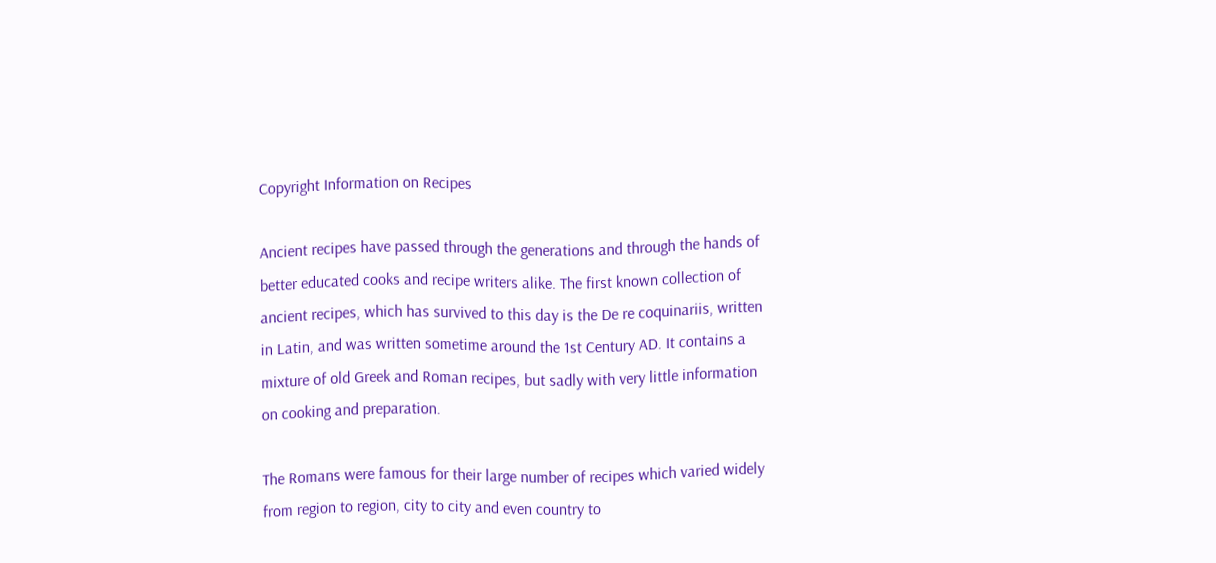Copyright Information on Recipes

Ancient recipes have passed through the generations and through the hands of better educated cooks and recipe writers alike. The first known collection of ancient recipes, which has survived to this day is the De re coquinariis, written in Latin, and was written sometime around the 1st Century AD. It contains a mixture of old Greek and Roman recipes, but sadly with very little information on cooking and preparation.

The Romans were famous for their large number of recipes which varied widely from region to region, city to city and even country to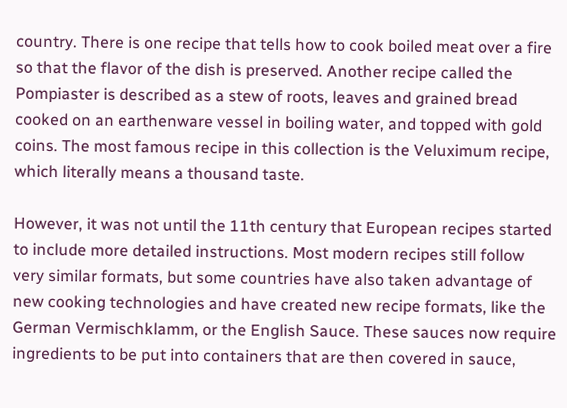country. There is one recipe that tells how to cook boiled meat over a fire so that the flavor of the dish is preserved. Another recipe called the Pompiaster is described as a stew of roots, leaves and grained bread cooked on an earthenware vessel in boiling water, and topped with gold coins. The most famous recipe in this collection is the Veluximum recipe, which literally means a thousand taste.

However, it was not until the 11th century that European recipes started to include more detailed instructions. Most modern recipes still follow very similar formats, but some countries have also taken advantage of new cooking technologies and have created new recipe formats, like the German Vermischklamm, or the English Sauce. These sauces now require ingredients to be put into containers that are then covered in sauce,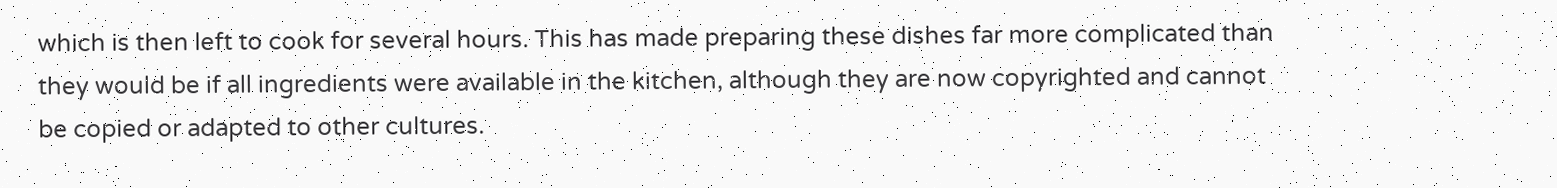which is then left to cook for several hours. This has made preparing these dishes far more complicated than they would be if all ingredients were available in the kitchen, although they are now copyrighted and cannot be copied or adapted to other cultures.